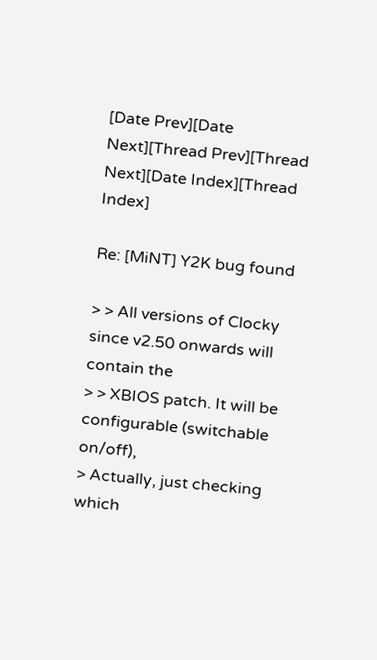[Date Prev][Date Next][Thread Prev][Thread Next][Date Index][Thread Index]

Re: [MiNT] Y2K bug found

> > All versions of Clocky since v2.50 onwards will contain the
> > XBIOS patch. It will be configurable (switchable on/off),
> Actually, just checking which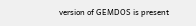version of GEMDOS is present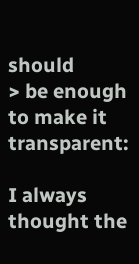should
> be enough to make it transparent:

I always thought the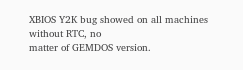XBIOS Y2K bug showed on all machines without RTC, no
matter of GEMDOS version.